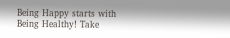Being Happy starts with Being Healthy! Take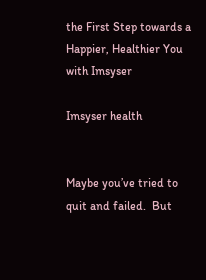the First Step towards a Happier, Healthier You with Imsyser

Imsyser health


Maybe you’ve tried to quit and failed.  But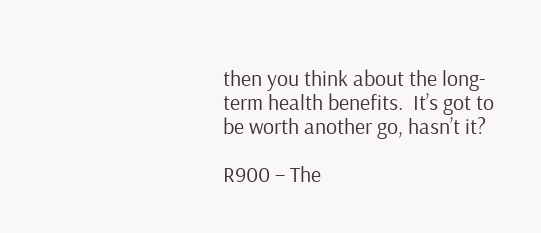then you think about the long-term health benefits.  It’s got to be worth another go, hasn’t it?

R900 – The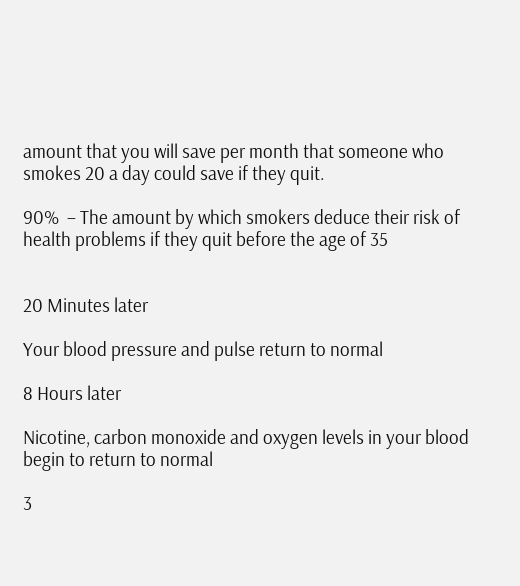amount that you will save per month that someone who smokes 20 a day could save if they quit.

90%  – The amount by which smokers deduce their risk of health problems if they quit before the age of 35


20 Minutes later

Your blood pressure and pulse return to normal

8 Hours later

Nicotine, carbon monoxide and oxygen levels in your blood begin to return to normal

3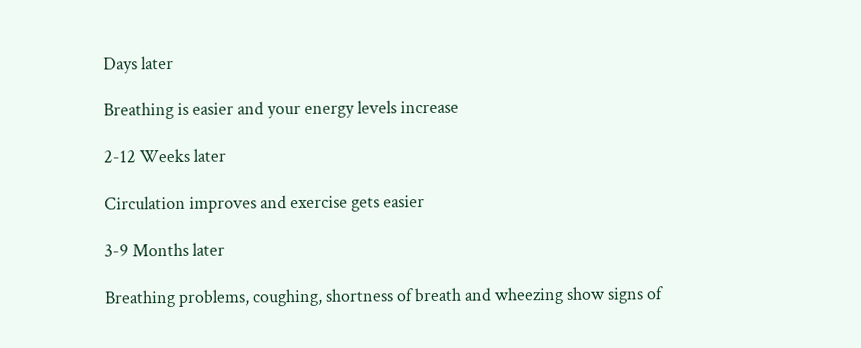Days later

Breathing is easier and your energy levels increase

2-12 Weeks later

Circulation improves and exercise gets easier

3-9 Months later

Breathing problems, coughing, shortness of breath and wheezing show signs of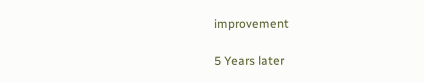improvement

5 Years later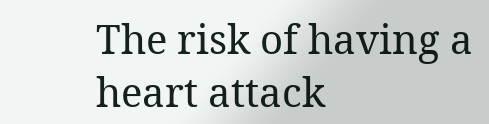The risk of having a heart attack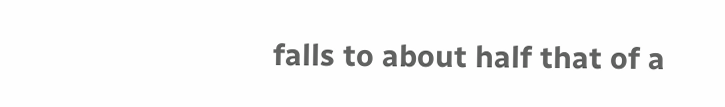falls to about half that of a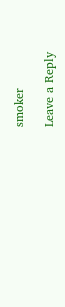smoker

Leave a Reply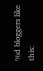%d bloggers like this: